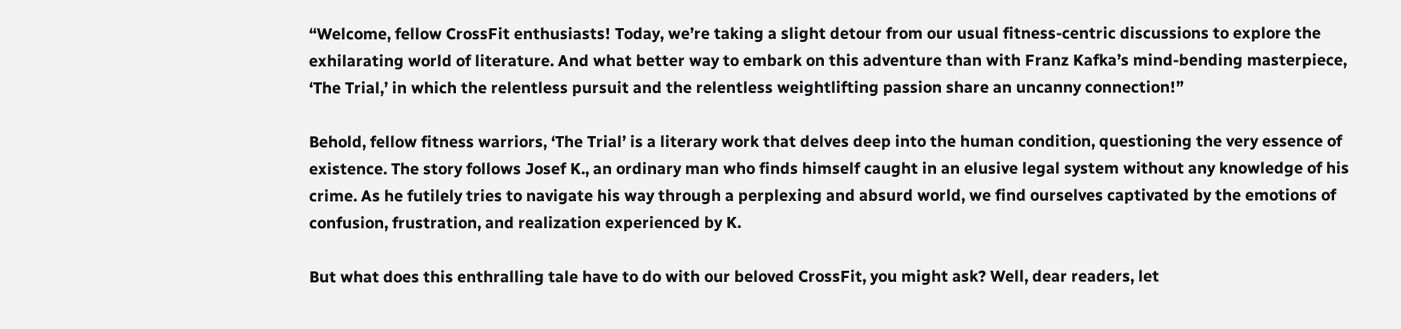“Welcome, fellow CrossFit enthusiasts! Today, we’re taking a slight detour from our usual fitness-centric discussions to explore the exhilarating world of literature. And what better way to embark on this adventure than with Franz Kafka’s mind-bending masterpiece, ‘The Trial,’ in which the relentless pursuit and the relentless weightlifting passion share an uncanny connection!”

Behold, fellow fitness warriors, ‘The Trial’ is a literary work that delves deep into the human condition, questioning the very essence of existence. The story follows Josef K., an ordinary man who finds himself caught in an elusive legal system without any knowledge of his crime. As he futilely tries to navigate his way through a perplexing and absurd world, we find ourselves captivated by the emotions of confusion, frustration, and realization experienced by K.

But what does this enthralling tale have to do with our beloved CrossFit, you might ask? Well, dear readers, let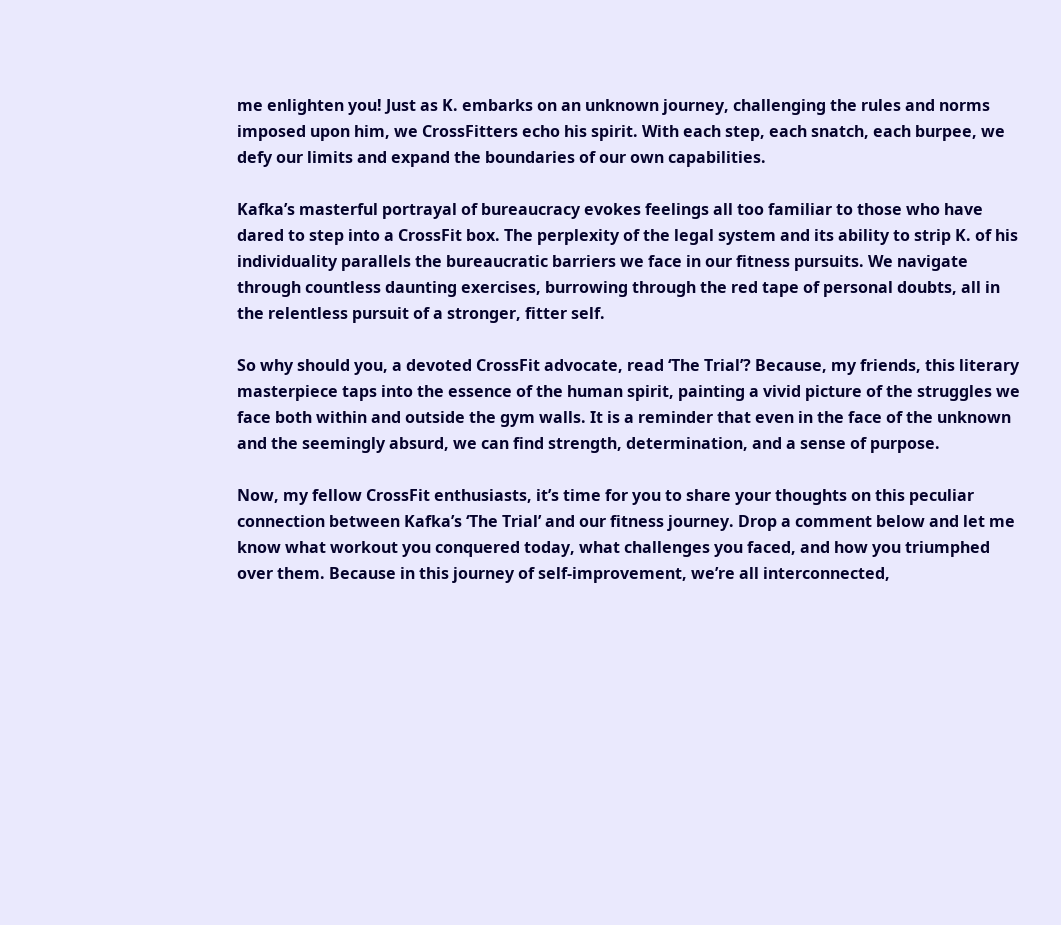me enlighten you! Just as K. embarks on an unknown journey, challenging the rules and norms imposed upon him, we CrossFitters echo his spirit. With each step, each snatch, each burpee, we defy our limits and expand the boundaries of our own capabilities.

Kafka’s masterful portrayal of bureaucracy evokes feelings all too familiar to those who have dared to step into a CrossFit box. The perplexity of the legal system and its ability to strip K. of his individuality parallels the bureaucratic barriers we face in our fitness pursuits. We navigate through countless daunting exercises, burrowing through the red tape of personal doubts, all in the relentless pursuit of a stronger, fitter self.

So why should you, a devoted CrossFit advocate, read ‘The Trial’? Because, my friends, this literary masterpiece taps into the essence of the human spirit, painting a vivid picture of the struggles we face both within and outside the gym walls. It is a reminder that even in the face of the unknown and the seemingly absurd, we can find strength, determination, and a sense of purpose.

Now, my fellow CrossFit enthusiasts, it’s time for you to share your thoughts on this peculiar connection between Kafka’s ‘The Trial’ and our fitness journey. Drop a comment below and let me know what workout you conquered today, what challenges you faced, and how you triumphed over them. Because in this journey of self-improvement, we’re all interconnected,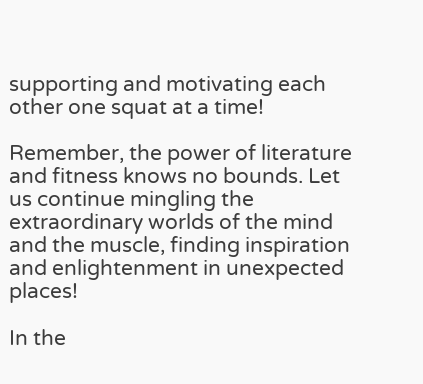supporting and motivating each other one squat at a time!

Remember, the power of literature and fitness knows no bounds. Let us continue mingling the extraordinary worlds of the mind and the muscle, finding inspiration and enlightenment in unexpected places!

In the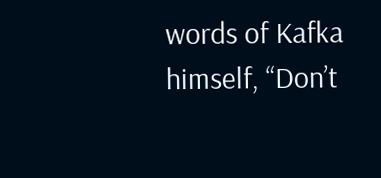words of Kafka himself, “Don’t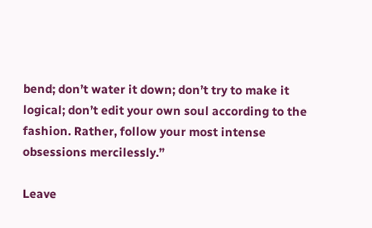bend; don’t water it down; don’t try to make it logical; don’t edit your own soul according to the fashion. Rather, follow your most intense obsessions mercilessly.”

Leave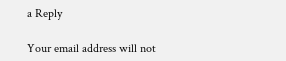a Reply

Your email address will not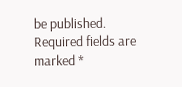be published. Required fields are marked *